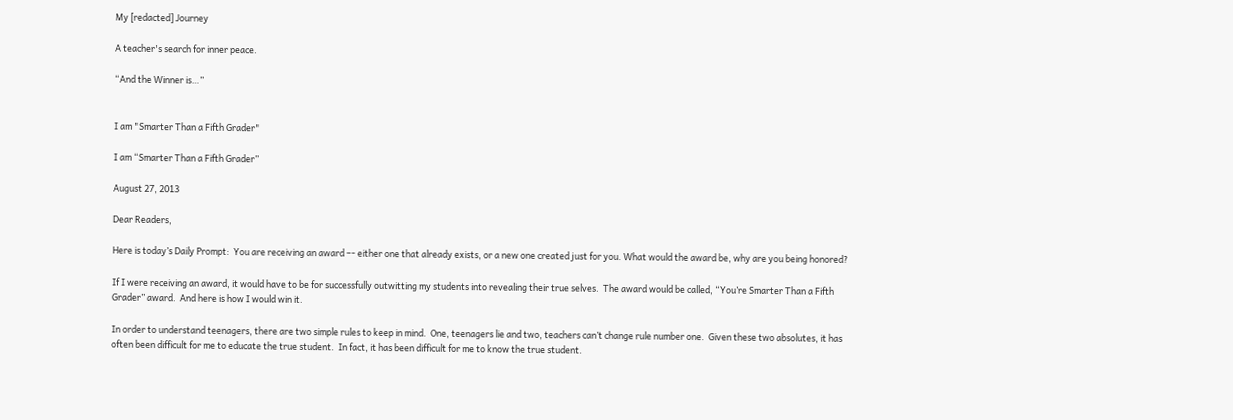My [redacted] Journey

A teacher's search for inner peace.

“And the Winner is…”


I am "Smarter Than a Fifth Grader"

I am “Smarter Than a Fifth Grader”

August 27, 2013

Dear Readers,

Here is today’s Daily Prompt:  You are receiving an award –- either one that already exists, or a new one created just for you. What would the award be, why are you being honored?

If I were receiving an award, it would have to be for successfully outwitting my students into revealing their true selves.  The award would be called, “You’re Smarter Than a Fifth Grader” award.  And here is how I would win it.

In order to understand teenagers, there are two simple rules to keep in mind.  One, teenagers lie and two, teachers can’t change rule number one.  Given these two absolutes, it has often been difficult for me to educate the true student.  In fact, it has been difficult for me to know the true student.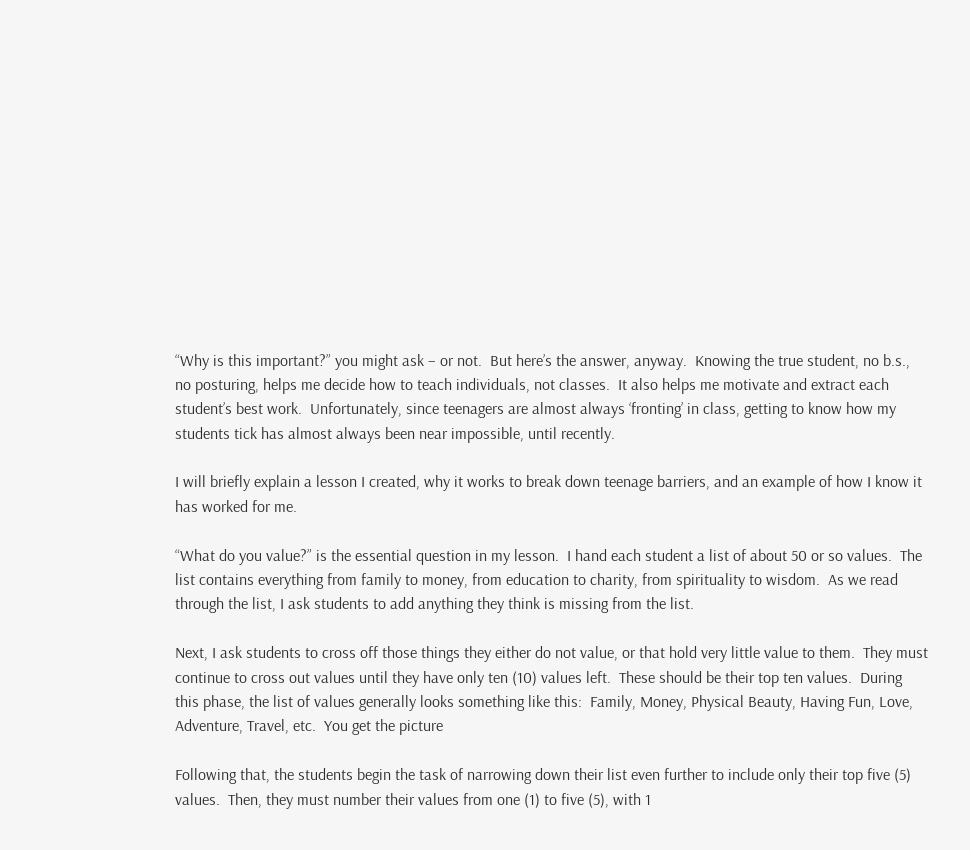“Why is this important?” you might ask – or not.  But here’s the answer, anyway.  Knowing the true student, no b.s., no posturing, helps me decide how to teach individuals, not classes.  It also helps me motivate and extract each student’s best work.  Unfortunately, since teenagers are almost always ‘fronting’ in class, getting to know how my students tick has almost always been near impossible, until recently.

I will briefly explain a lesson I created, why it works to break down teenage barriers, and an example of how I know it has worked for me.

“What do you value?” is the essential question in my lesson.  I hand each student a list of about 50 or so values.  The list contains everything from family to money, from education to charity, from spirituality to wisdom.  As we read through the list, I ask students to add anything they think is missing from the list.

Next, I ask students to cross off those things they either do not value, or that hold very little value to them.  They must continue to cross out values until they have only ten (10) values left.  These should be their top ten values.  During this phase, the list of values generally looks something like this:  Family, Money, Physical Beauty, Having Fun, Love, Adventure, Travel, etc.  You get the picture

Following that, the students begin the task of narrowing down their list even further to include only their top five (5) values.  Then, they must number their values from one (1) to five (5), with 1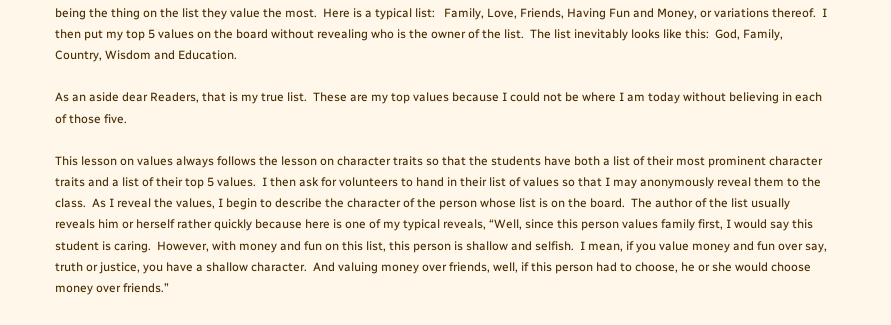being the thing on the list they value the most.  Here is a typical list:   Family, Love, Friends, Having Fun and Money, or variations thereof.  I then put my top 5 values on the board without revealing who is the owner of the list.  The list inevitably looks like this:  God, Family, Country, Wisdom and Education.

As an aside dear Readers, that is my true list.  These are my top values because I could not be where I am today without believing in each of those five.

This lesson on values always follows the lesson on character traits so that the students have both a list of their most prominent character traits and a list of their top 5 values.  I then ask for volunteers to hand in their list of values so that I may anonymously reveal them to the class.  As I reveal the values, I begin to describe the character of the person whose list is on the board.  The author of the list usually reveals him or herself rather quickly because here is one of my typical reveals, “Well, since this person values family first, I would say this student is caring.  However, with money and fun on this list, this person is shallow and selfish.  I mean, if you value money and fun over say, truth or justice, you have a shallow character.  And valuing money over friends, well, if this person had to choose, he or she would choose money over friends.”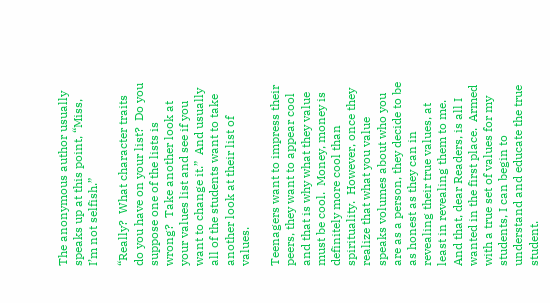The anonymous author usually speaks up at this point, “Miss, I’m not selfish.”

“Really?  What character traits do you have on your list?  Do you suppose one of the lists is wrong?  Take another look at your values list and see if you want to change it.”  And usually all of the students want to take another look at their list of values.

Teenagers want to impress their peers, they want to appear cool and that is why what they value must be cool.  Money, money is definitely more cool than spirituality.  However, once they realize that what you value speaks volumes about who you are as a person, they decide to be as honest as they can in revealing their true values, at least in revealing them to me.  And that, dear Readers, is all I wanted in the first place.  Armed with a true set of values for my students, I can begin to understand and educate the true student.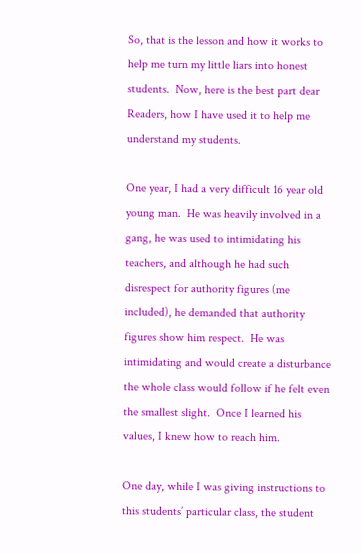So, that is the lesson and how it works to help me turn my little liars into honest students.  Now, here is the best part dear Readers, how I have used it to help me understand my students.

One year, I had a very difficult 16 year old young man.  He was heavily involved in a gang, he was used to intimidating his teachers, and although he had such disrespect for authority figures (me included), he demanded that authority figures show him respect.  He was intimidating and would create a disturbance the whole class would follow if he felt even the smallest slight.  Once I learned his values, I knew how to reach him.

One day, while I was giving instructions to this students’ particular class, the student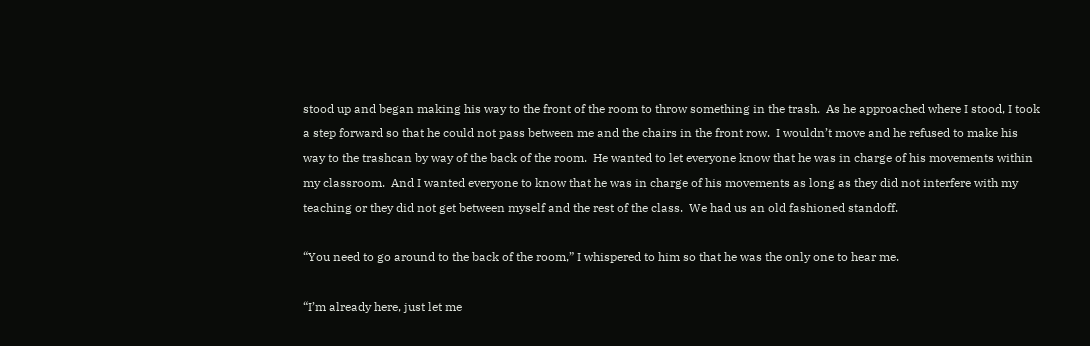stood up and began making his way to the front of the room to throw something in the trash.  As he approached where I stood, I took a step forward so that he could not pass between me and the chairs in the front row.  I wouldn’t move and he refused to make his way to the trashcan by way of the back of the room.  He wanted to let everyone know that he was in charge of his movements within my classroom.  And I wanted everyone to know that he was in charge of his movements as long as they did not interfere with my teaching or they did not get between myself and the rest of the class.  We had us an old fashioned standoff.

“You need to go around to the back of the room,” I whispered to him so that he was the only one to hear me.

“I’m already here, just let me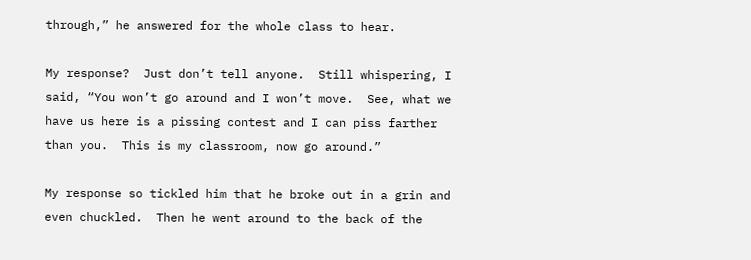through,” he answered for the whole class to hear.

My response?  Just don’t tell anyone.  Still whispering, I said, “You won’t go around and I won’t move.  See, what we have us here is a pissing contest and I can piss farther than you.  This is my classroom, now go around.”

My response so tickled him that he broke out in a grin and even chuckled.  Then he went around to the back of the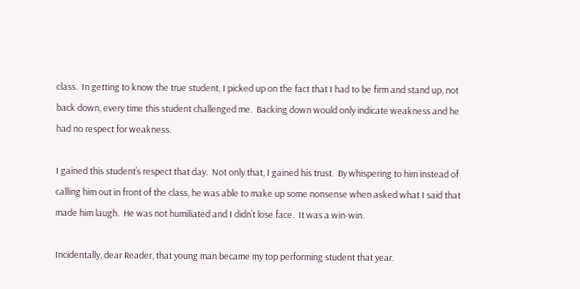class.  In getting to know the true student, I picked up on the fact that I had to be firm and stand up, not back down, every time this student challenged me.  Backing down would only indicate weakness and he had no respect for weakness.

I gained this student’s respect that day.  Not only that, I gained his trust.  By whispering to him instead of calling him out in front of the class, he was able to make up some nonsense when asked what I said that made him laugh.  He was not humiliated and I didn’t lose face.  It was a win-win.

Incidentally, dear Reader, that young man became my top performing student that year.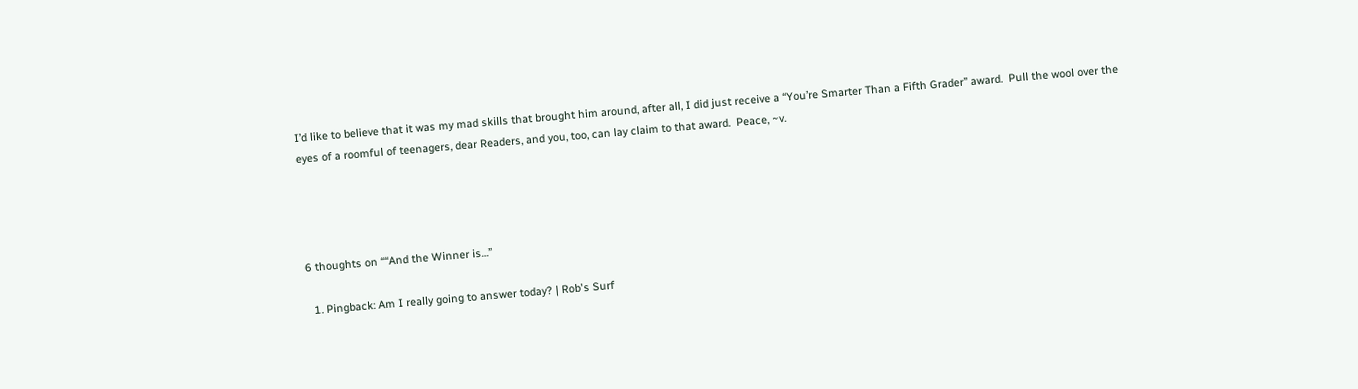I’d like to believe that it was my mad skills that brought him around, after all, I did just receive a “You’re Smarter Than a Fifth Grader” award.  Pull the wool over the eyes of a roomful of teenagers, dear Readers, and you, too, can lay claim to that award.  Peace, ~v.




6 thoughts on ““And the Winner is…”

  1. Pingback: Am I really going to answer today? | Rob's Surf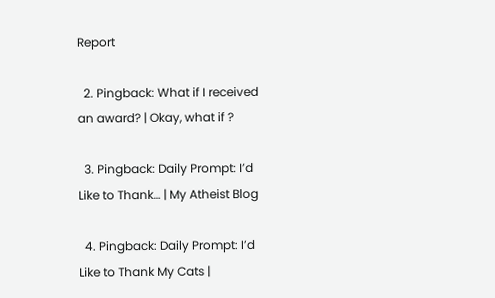Report

  2. Pingback: What if I received an award? | Okay, what if ?

  3. Pingback: Daily Prompt: I’d Like to Thank… | My Atheist Blog

  4. Pingback: Daily Prompt: I’d Like to Thank My Cats |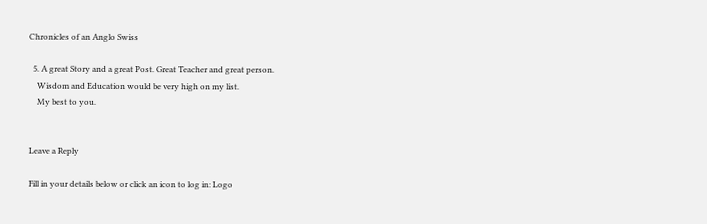Chronicles of an Anglo Swiss

  5. A great Story and a great Post. Great Teacher and great person.
    Wisdom and Education would be very high on my list.
    My best to you.


Leave a Reply

Fill in your details below or click an icon to log in: Logo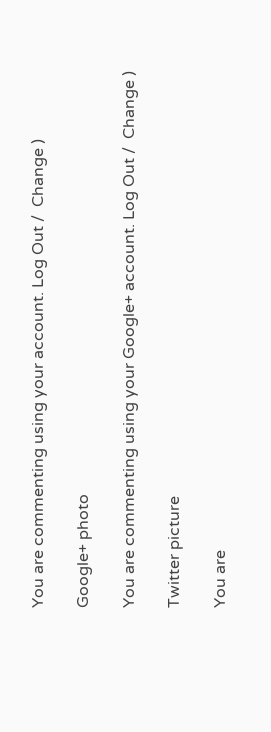You are commenting using your account. Log Out /  Change )

Google+ photo

You are commenting using your Google+ account. Log Out /  Change )

Twitter picture

You are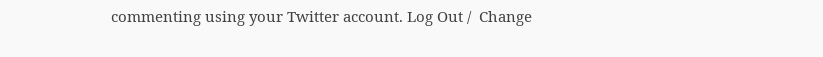commenting using your Twitter account. Log Out /  Change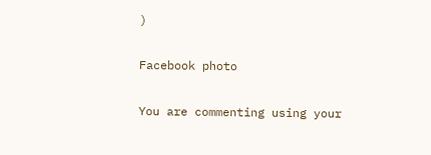)

Facebook photo

You are commenting using your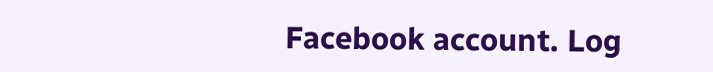Facebook account. Log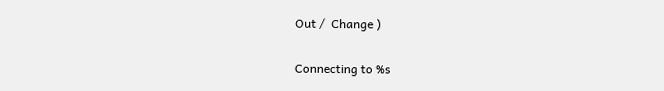Out /  Change )


Connecting to %s